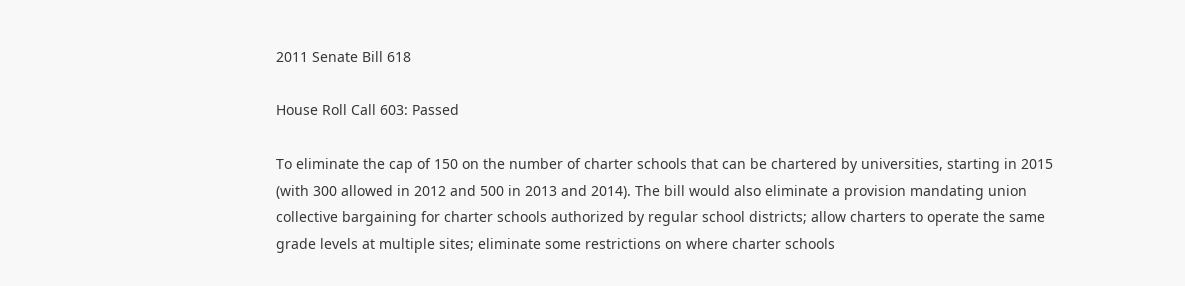2011 Senate Bill 618

House Roll Call 603: Passed

To eliminate the cap of 150 on the number of charter schools that can be chartered by universities, starting in 2015 (with 300 allowed in 2012 and 500 in 2013 and 2014). The bill would also eliminate a provision mandating union collective bargaining for charter schools authorized by regular school districts; allow charters to operate the same grade levels at multiple sites; eliminate some restrictions on where charter schools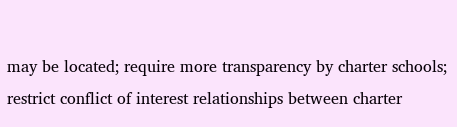may be located; require more transparency by charter schools; restrict conflict of interest relationships between charter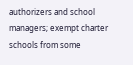authorizers and school managers; exempt charter schools from some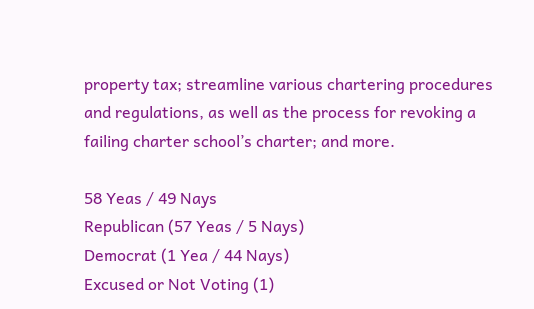property tax; streamline various chartering procedures and regulations, as well as the process for revoking a failing charter school’s charter; and more.

58 Yeas / 49 Nays
Republican (57 Yeas / 5 Nays)
Democrat (1 Yea / 44 Nays)
Excused or Not Voting (1)